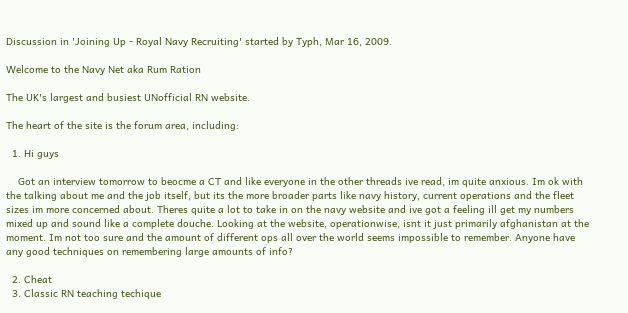Discussion in 'Joining Up - Royal Navy Recruiting' started by Typh, Mar 16, 2009.

Welcome to the Navy Net aka Rum Ration

The UK's largest and busiest UNofficial RN website.

The heart of the site is the forum area, including:

  1. Hi guys

    Got an interview tomorrow to beocme a CT and like everyone in the other threads ive read, im quite anxious. Im ok with the talking about me and the job itself, but its the more broader parts like navy history, current operations and the fleet sizes im more concerned about. Theres quite a lot to take in on the navy website and ive got a feeling ill get my numbers mixed up and sound like a complete douche. Looking at the website, operationwise, isnt it just primarily afghanistan at the moment. Im not too sure and the amount of different ops all over the world seems impossible to remember. Anyone have any good techniques on remembering large amounts of info?

  2. Cheat
  3. Classic RN teaching techique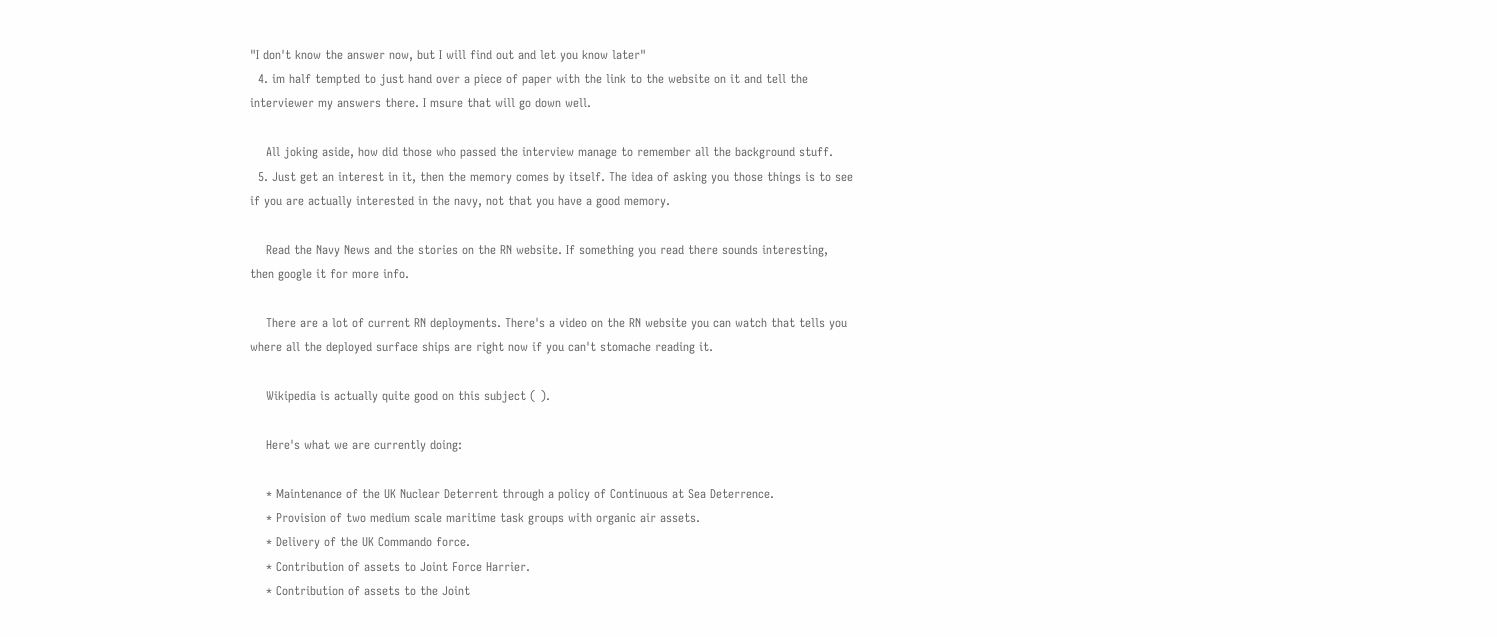"I don't know the answer now, but I will find out and let you know later"
  4. im half tempted to just hand over a piece of paper with the link to the website on it and tell the interviewer my answers there. I msure that will go down well.

    All joking aside, how did those who passed the interview manage to remember all the background stuff.
  5. Just get an interest in it, then the memory comes by itself. The idea of asking you those things is to see if you are actually interested in the navy, not that you have a good memory.

    Read the Navy News and the stories on the RN website. If something you read there sounds interesting, then google it for more info.

    There are a lot of current RN deployments. There's a video on the RN website you can watch that tells you where all the deployed surface ships are right now if you can't stomache reading it.

    Wikipedia is actually quite good on this subject ( ).

    Here's what we are currently doing:

    * Maintenance of the UK Nuclear Deterrent through a policy of Continuous at Sea Deterrence.
    * Provision of two medium scale maritime task groups with organic air assets.
    * Delivery of the UK Commando force.
    * Contribution of assets to Joint Force Harrier.
    * Contribution of assets to the Joint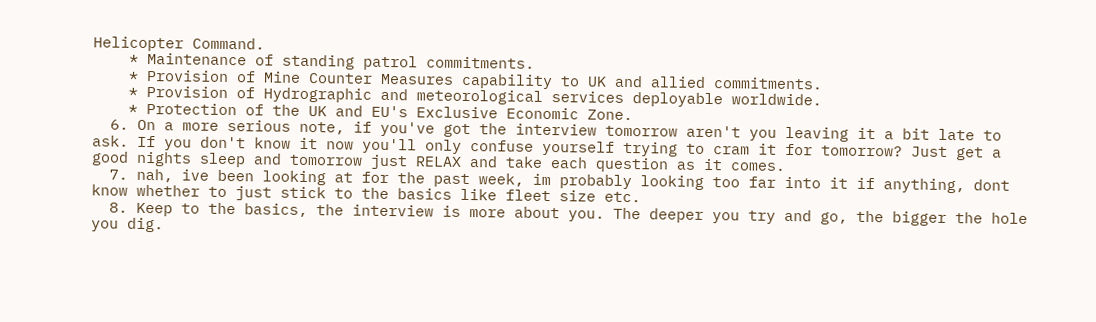Helicopter Command.
    * Maintenance of standing patrol commitments.
    * Provision of Mine Counter Measures capability to UK and allied commitments.
    * Provision of Hydrographic and meteorological services deployable worldwide.
    * Protection of the UK and EU's Exclusive Economic Zone.
  6. On a more serious note, if you've got the interview tomorrow aren't you leaving it a bit late to ask. If you don't know it now you'll only confuse yourself trying to cram it for tomorrow? Just get a good nights sleep and tomorrow just RELAX and take each question as it comes.
  7. nah, ive been looking at for the past week, im probably looking too far into it if anything, dont know whether to just stick to the basics like fleet size etc.
  8. Keep to the basics, the interview is more about you. The deeper you try and go, the bigger the hole you dig.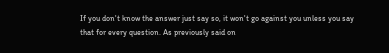If you don't know the answer just say so, it won't go against you unless you say that for every question. As previously said on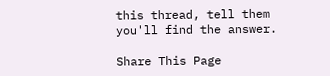this thread, tell them you'll find the answer.

Share This Page